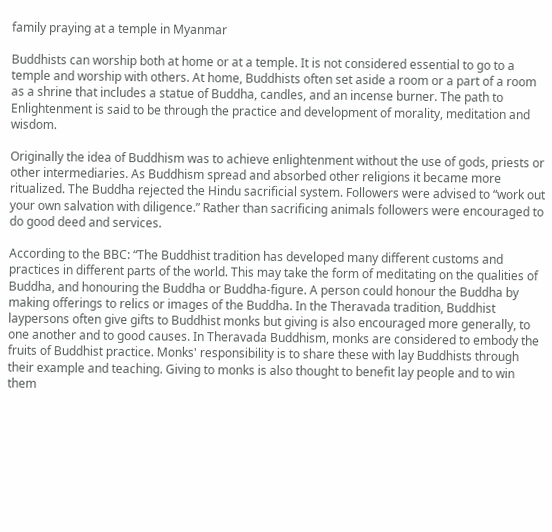family praying at a temple in Myanmar

Buddhists can worship both at home or at a temple. It is not considered essential to go to a temple and worship with others. At home, Buddhists often set aside a room or a part of a room as a shrine that includes a statue of Buddha, candles, and an incense burner. The path to Enlightenment is said to be through the practice and development of morality, meditation and wisdom.

Originally the idea of Buddhism was to achieve enlightenment without the use of gods, priests or other intermediaries. As Buddhism spread and absorbed other religions it became more ritualized. The Buddha rejected the Hindu sacrificial system. Followers were advised to “work out your own salvation with diligence.” Rather than sacrificing animals followers were encouraged to do good deed and services.

According to the BBC: “The Buddhist tradition has developed many different customs and practices in different parts of the world. This may take the form of meditating on the qualities of Buddha, and honouring the Buddha or Buddha-figure. A person could honour the Buddha by making offerings to relics or images of the Buddha. In the Theravada tradition, Buddhist laypersons often give gifts to Buddhist monks but giving is also encouraged more generally, to one another and to good causes. In Theravada Buddhism, monks are considered to embody the fruits of Buddhist practice. Monks' responsibility is to share these with lay Buddhists through their example and teaching. Giving to monks is also thought to benefit lay people and to win them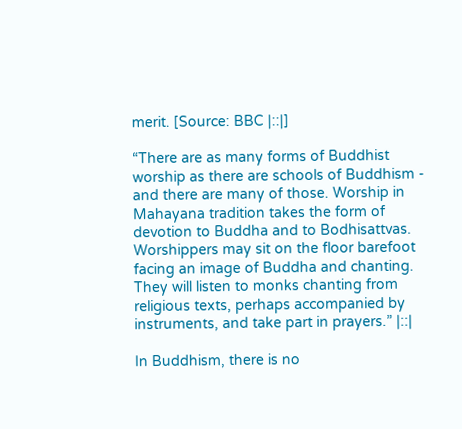merit. [Source: BBC |::|]

“There are as many forms of Buddhist worship as there are schools of Buddhism - and there are many of those. Worship in Mahayana tradition takes the form of devotion to Buddha and to Bodhisattvas. Worshippers may sit on the floor barefoot facing an image of Buddha and chanting. They will listen to monks chanting from religious texts, perhaps accompanied by instruments, and take part in prayers.” |::|

In Buddhism, there is no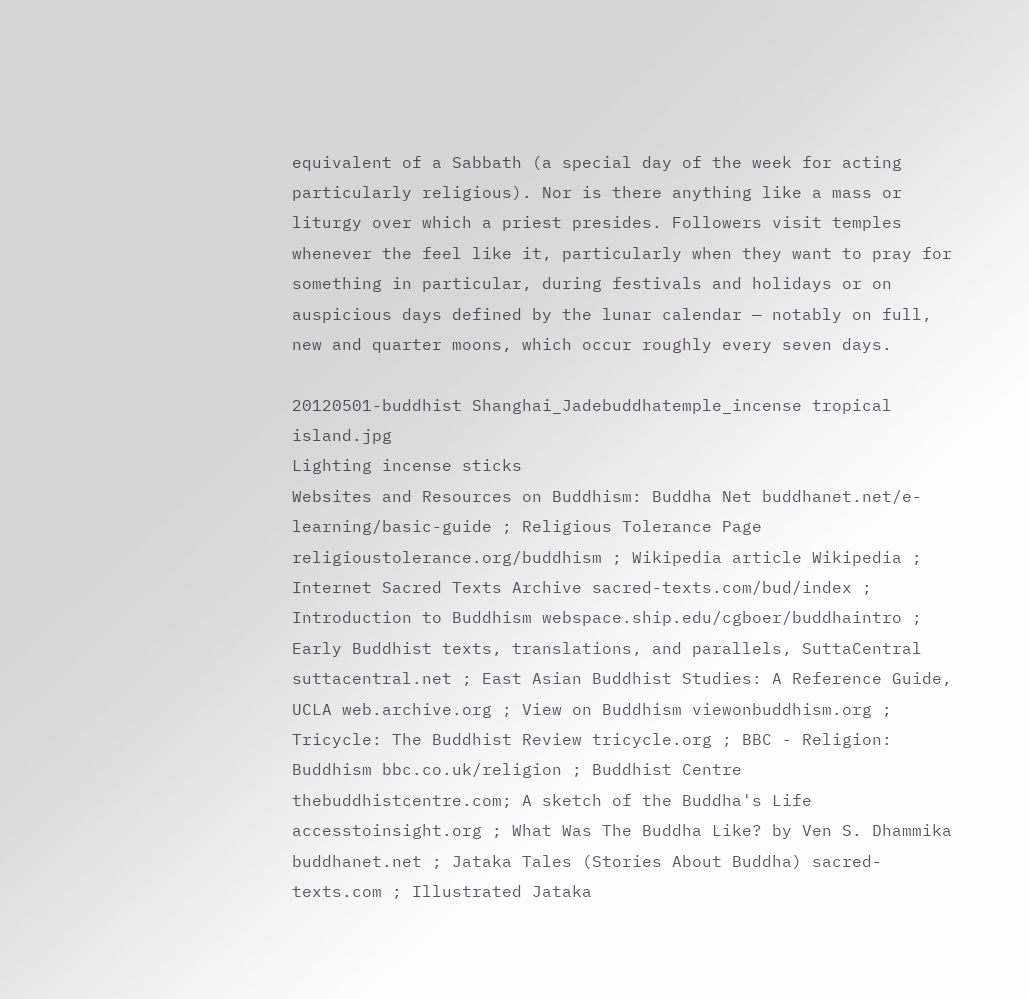equivalent of a Sabbath (a special day of the week for acting particularly religious). Nor is there anything like a mass or liturgy over which a priest presides. Followers visit temples whenever the feel like it, particularly when they want to pray for something in particular, during festivals and holidays or on auspicious days defined by the lunar calendar — notably on full, new and quarter moons, which occur roughly every seven days.

20120501-buddhist Shanghai_Jadebuddhatemple_incense tropical island.jpg
Lighting incense sticks
Websites and Resources on Buddhism: Buddha Net buddhanet.net/e-learning/basic-guide ; Religious Tolerance Page religioustolerance.org/buddhism ; Wikipedia article Wikipedia ; Internet Sacred Texts Archive sacred-texts.com/bud/index ; Introduction to Buddhism webspace.ship.edu/cgboer/buddhaintro ; Early Buddhist texts, translations, and parallels, SuttaCentral suttacentral.net ; East Asian Buddhist Studies: A Reference Guide, UCLA web.archive.org ; View on Buddhism viewonbuddhism.org ; Tricycle: The Buddhist Review tricycle.org ; BBC - Religion: Buddhism bbc.co.uk/religion ; Buddhist Centre thebuddhistcentre.com; A sketch of the Buddha's Life accesstoinsight.org ; What Was The Buddha Like? by Ven S. Dhammika buddhanet.net ; Jataka Tales (Stories About Buddha) sacred-texts.com ; Illustrated Jataka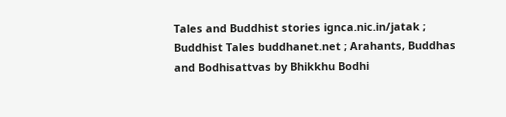Tales and Buddhist stories ignca.nic.in/jatak ; Buddhist Tales buddhanet.net ; Arahants, Buddhas and Bodhisattvas by Bhikkhu Bodhi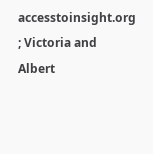accesstoinsight.org ; Victoria and Albert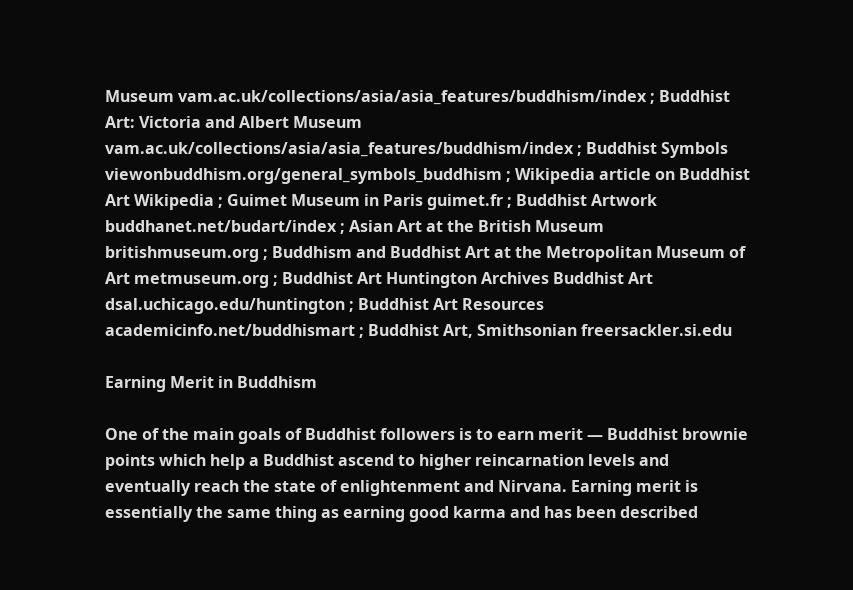Museum vam.ac.uk/collections/asia/asia_features/buddhism/index ; Buddhist Art: Victoria and Albert Museum vam.ac.uk/collections/asia/asia_features/buddhism/index ; Buddhist Symbols viewonbuddhism.org/general_symbols_buddhism ; Wikipedia article on Buddhist Art Wikipedia ; Guimet Museum in Paris guimet.fr ; Buddhist Artwork buddhanet.net/budart/index ; Asian Art at the British Museum britishmuseum.org ; Buddhism and Buddhist Art at the Metropolitan Museum of Art metmuseum.org ; Buddhist Art Huntington Archives Buddhist Art dsal.uchicago.edu/huntington ; Buddhist Art Resources academicinfo.net/buddhismart ; Buddhist Art, Smithsonian freersackler.si.edu

Earning Merit in Buddhism

One of the main goals of Buddhist followers is to earn merit — Buddhist brownie points which help a Buddhist ascend to higher reincarnation levels and eventually reach the state of enlightenment and Nirvana. Earning merit is essentially the same thing as earning good karma and has been described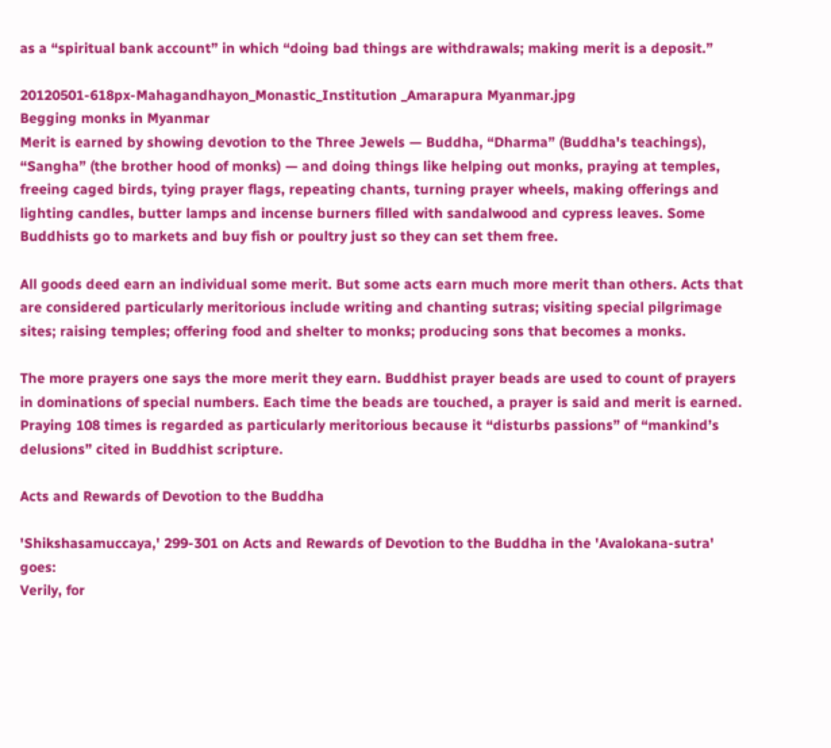as a “spiritual bank account” in which “doing bad things are withdrawals; making merit is a deposit.”

20120501-618px-Mahagandhayon_Monastic_Institution _Amarapura Myanmar.jpg
Begging monks in Myanmar
Merit is earned by showing devotion to the Three Jewels — Buddha, “Dharma” (Buddha's teachings), “Sangha” (the brother hood of monks) — and doing things like helping out monks, praying at temples, freeing caged birds, tying prayer flags, repeating chants, turning prayer wheels, making offerings and lighting candles, butter lamps and incense burners filled with sandalwood and cypress leaves. Some Buddhists go to markets and buy fish or poultry just so they can set them free.

All goods deed earn an individual some merit. But some acts earn much more merit than others. Acts that are considered particularly meritorious include writing and chanting sutras; visiting special pilgrimage sites; raising temples; offering food and shelter to monks; producing sons that becomes a monks.

The more prayers one says the more merit they earn. Buddhist prayer beads are used to count of prayers in dominations of special numbers. Each time the beads are touched, a prayer is said and merit is earned. Praying 108 times is regarded as particularly meritorious because it “disturbs passions” of “mankind’s delusions” cited in Buddhist scripture.

Acts and Rewards of Devotion to the Buddha

'Shikshasamuccaya,' 299-301 on Acts and Rewards of Devotion to the Buddha in the 'Avalokana-sutra' goes:
Verily, for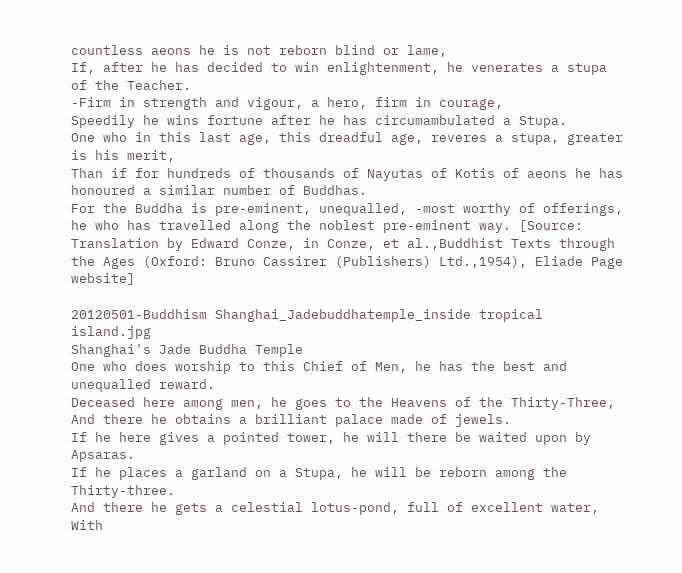countless aeons he is not reborn blind or lame,
If, after he has decided to win enlightenment, he venerates a stupa of the Teacher.
-Firm in strength and vigour, a hero, firm in courage,
Speedily he wins fortune after he has circumambulated a Stupa.
One who in this last age, this dreadful age, reveres a stupa, greater is his merit,
Than if for hundreds of thousands of Nayutas of Kotis of aeons he has honoured a similar number of Buddhas.
For the Buddha is pre-eminent, unequalled, -most worthy of offerings,
he who has travelled along the noblest pre-eminent way. [Source: Translation by Edward Conze, in Conze, et al.,Buddhist Texts through the Ages (Oxford: Bruno Cassirer (Publishers) Ltd.,1954), Eliade Page website]

20120501-Buddhism Shanghai_Jadebuddhatemple_inside tropical island.jpg
Shanghai's Jade Buddha Temple
One who does worship to this Chief of Men, he has the best and unequalled reward.
Deceased here among men, he goes to the Heavens of the Thirty-Three,
And there he obtains a brilliant palace made of jewels.
If he here gives a pointed tower, he will there be waited upon by Apsaras.
If he places a garland on a Stupa, he will be reborn among the Thirty-three.
And there he gets a celestial lotus-pond, full of excellent water,
With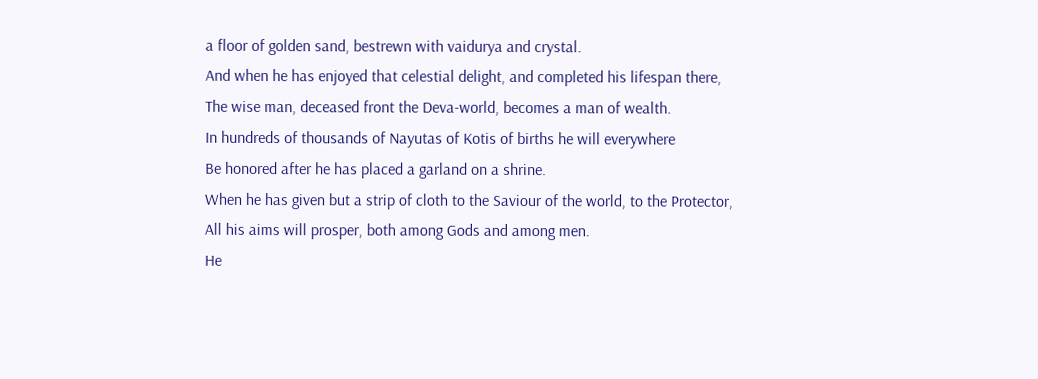a floor of golden sand, bestrewn with vaidurya and crystal.
And when he has enjoyed that celestial delight, and completed his lifespan there,
The wise man, deceased front the Deva-world, becomes a man of wealth.
In hundreds of thousands of Nayutas of Kotis of births he will everywhere
Be honored after he has placed a garland on a shrine.
When he has given but a strip of cloth to the Saviour of the world, to the Protector,
All his aims will prosper, both among Gods and among men.
He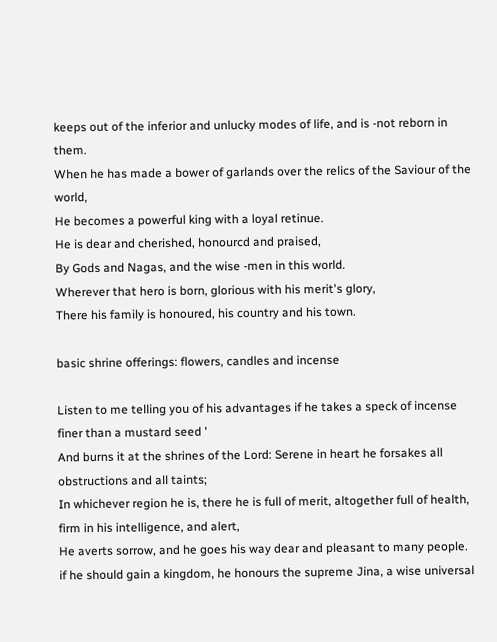keeps out of the inferior and unlucky modes of life, and is -not reborn in them.
When he has made a bower of garlands over the relics of the Saviour of the world,
He becomes a powerful king with a loyal retinue.
He is dear and cherished, honourcd and praised,
By Gods and Nagas, and the wise -men in this world.
Wherever that hero is born, glorious with his merit's glory,
There his family is honoured, his country and his town.

basic shrine offerings: flowers, candles and incense

Listen to me telling you of his advantages if he takes a speck of incense finer than a mustard seed '
And burns it at the shrines of the Lord: Serene in heart he forsakes all obstructions and all taints;
In whichever region he is, there he is full of merit, altogether full of health, firm in his intelligence, and alert,
He averts sorrow, and he goes his way dear and pleasant to many people.
if he should gain a kingdom, he honours the supreme Jina, a wise universal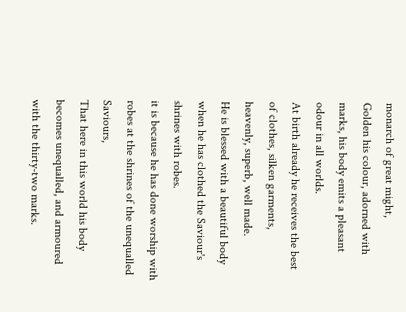monarch of great might,
Golden his colour, adorned with marks, his body emits a pleasant odour in all worlds.
At birth already he receives the best of clothes, silken garments,
heavenly, superb, well made.
He is blessed with a beautiful body when he has clothed the Saviour's shrines with robes.
it is because he has done worship with robes at the shrines of the unequalled Saviours,
That here in this world his body becomes unequalled, and armoured with the thirty-two marks.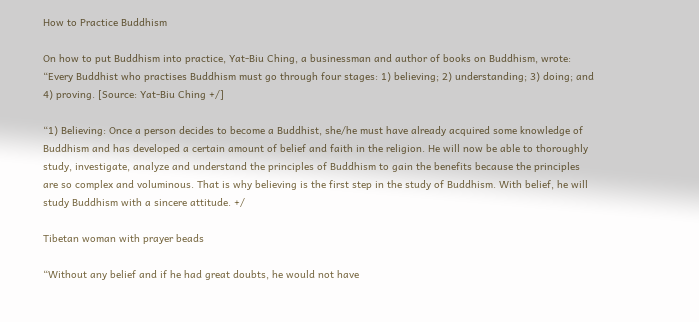How to Practice Buddhism

On how to put Buddhism into practice, Yat-Biu Ching, a businessman and author of books on Buddhism, wrote: “Every Buddhist who practises Buddhism must go through four stages: 1) believing; 2) understanding; 3) doing; and 4) proving. [Source: Yat-Biu Ching +/]

“1) Believing: Once a person decides to become a Buddhist, she/he must have already acquired some knowledge of Buddhism and has developed a certain amount of belief and faith in the religion. He will now be able to thoroughly study, investigate, analyze and understand the principles of Buddhism to gain the benefits because the principles are so complex and voluminous. That is why believing is the first step in the study of Buddhism. With belief, he will study Buddhism with a sincere attitude. +/

Tibetan woman with prayer beads

“Without any belief and if he had great doubts, he would not have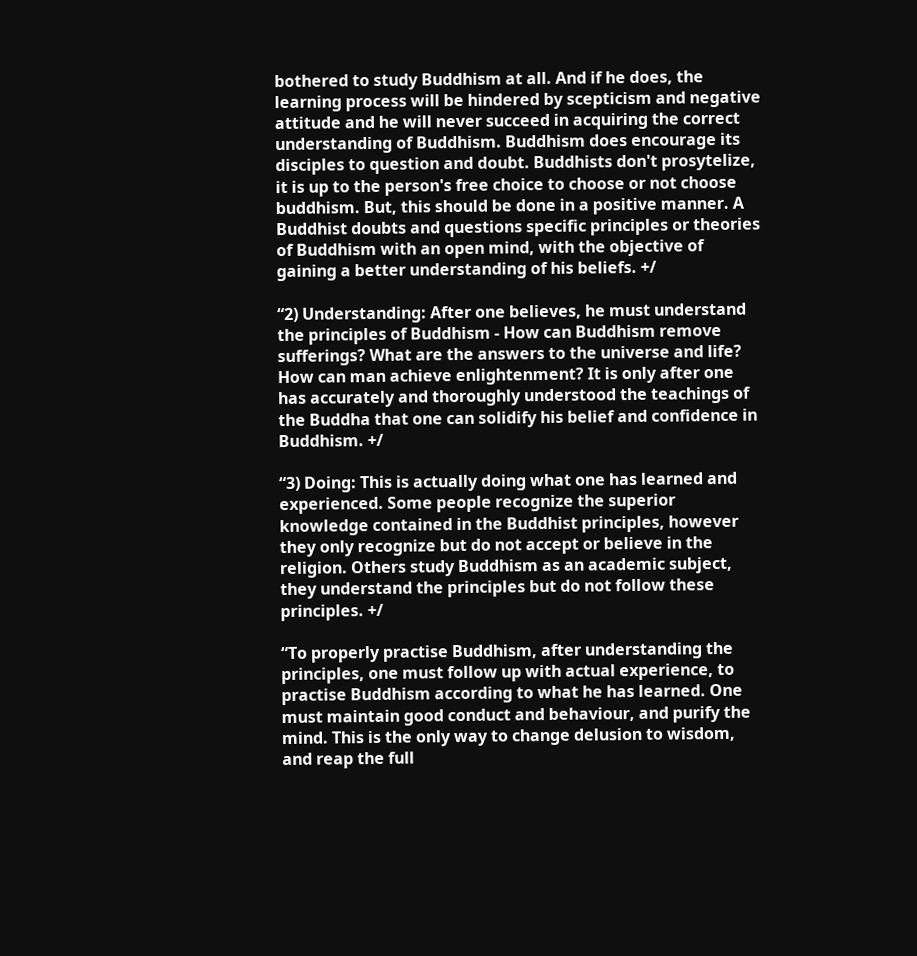bothered to study Buddhism at all. And if he does, the learning process will be hindered by scepticism and negative attitude and he will never succeed in acquiring the correct understanding of Buddhism. Buddhism does encourage its disciples to question and doubt. Buddhists don't prosytelize, it is up to the person's free choice to choose or not choose buddhism. But, this should be done in a positive manner. A Buddhist doubts and questions specific principles or theories of Buddhism with an open mind, with the objective of gaining a better understanding of his beliefs. +/

“2) Understanding: After one believes, he must understand the principles of Buddhism - How can Buddhism remove sufferings? What are the answers to the universe and life? How can man achieve enlightenment? It is only after one has accurately and thoroughly understood the teachings of the Buddha that one can solidify his belief and confidence in Buddhism. +/

“3) Doing: This is actually doing what one has learned and experienced. Some people recognize the superior knowledge contained in the Buddhist principles, however they only recognize but do not accept or believe in the religion. Others study Buddhism as an academic subject, they understand the principles but do not follow these principles. +/

“To properly practise Buddhism, after understanding the principles, one must follow up with actual experience, to practise Buddhism according to what he has learned. One must maintain good conduct and behaviour, and purify the mind. This is the only way to change delusion to wisdom, and reap the full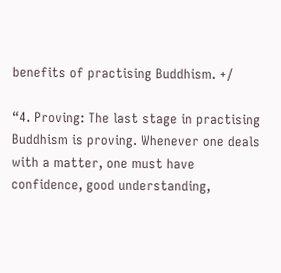benefits of practising Buddhism. +/

“4. Proving: The last stage in practising Buddhism is proving. Whenever one deals with a matter, one must have confidence, good understanding,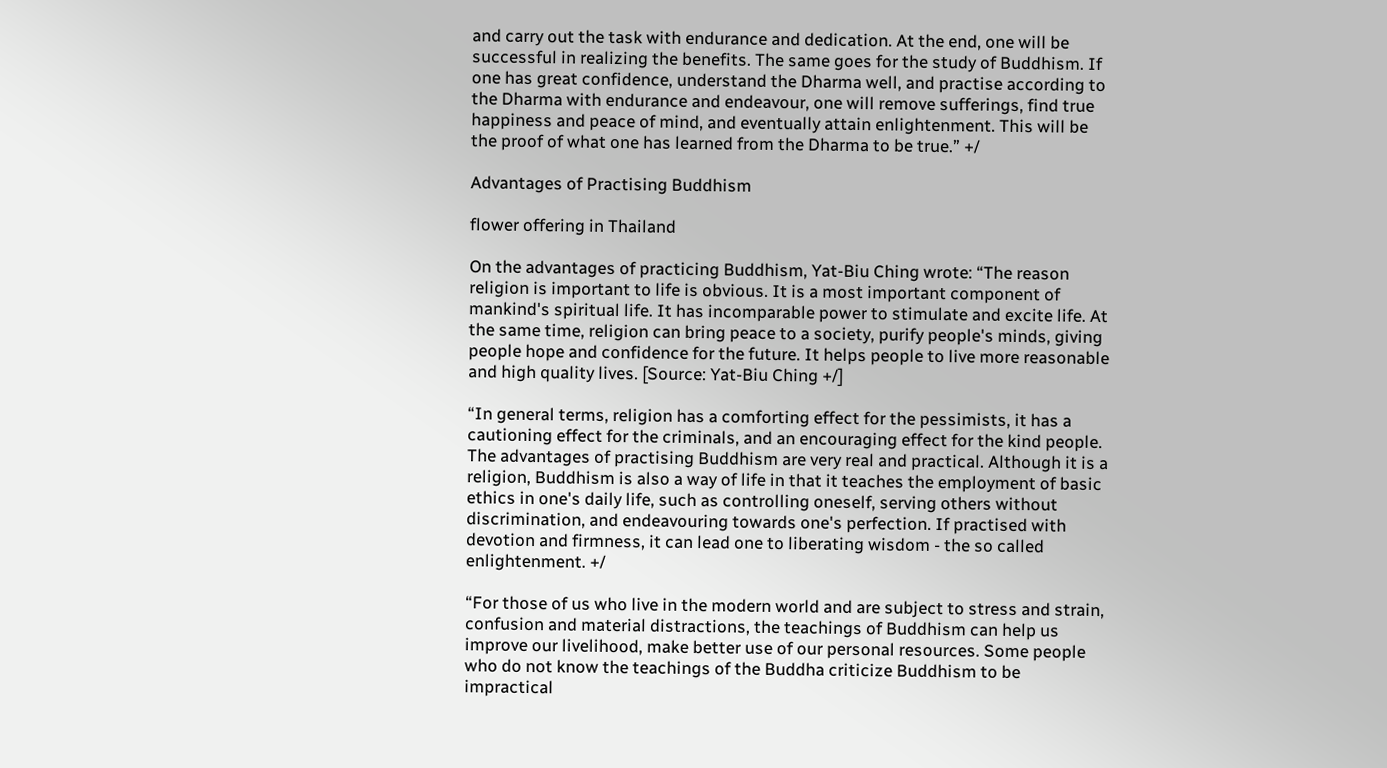and carry out the task with endurance and dedication. At the end, one will be successful in realizing the benefits. The same goes for the study of Buddhism. If one has great confidence, understand the Dharma well, and practise according to the Dharma with endurance and endeavour, one will remove sufferings, find true happiness and peace of mind, and eventually attain enlightenment. This will be the proof of what one has learned from the Dharma to be true.” +/

Advantages of Practising Buddhism

flower offering in Thailand

On the advantages of practicing Buddhism, Yat-Biu Ching wrote: “The reason religion is important to life is obvious. It is a most important component of mankind's spiritual life. It has incomparable power to stimulate and excite life. At the same time, religion can bring peace to a society, purify people's minds, giving people hope and confidence for the future. It helps people to live more reasonable and high quality lives. [Source: Yat-Biu Ching +/]

“In general terms, religion has a comforting effect for the pessimists, it has a cautioning effect for the criminals, and an encouraging effect for the kind people. The advantages of practising Buddhism are very real and practical. Although it is a religion, Buddhism is also a way of life in that it teaches the employment of basic ethics in one's daily life, such as controlling oneself, serving others without discrimination, and endeavouring towards one's perfection. If practised with devotion and firmness, it can lead one to liberating wisdom - the so called enlightenment. +/

“For those of us who live in the modern world and are subject to stress and strain, confusion and material distractions, the teachings of Buddhism can help us improve our livelihood, make better use of our personal resources. Some people who do not know the teachings of the Buddha criticize Buddhism to be impractical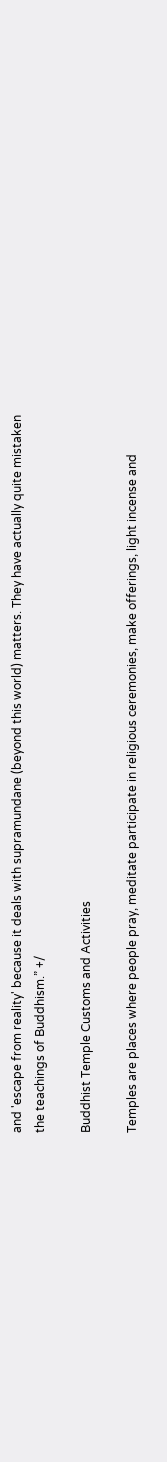and 'escape from reality' because it deals with supramundane (beyond this world) matters. They have actually quite mistaken the teachings of Buddhism.” +/

Buddhist Temple Customs and Activities

Temples are places where people pray, meditate participate in religious ceremonies, make offerings, light incense and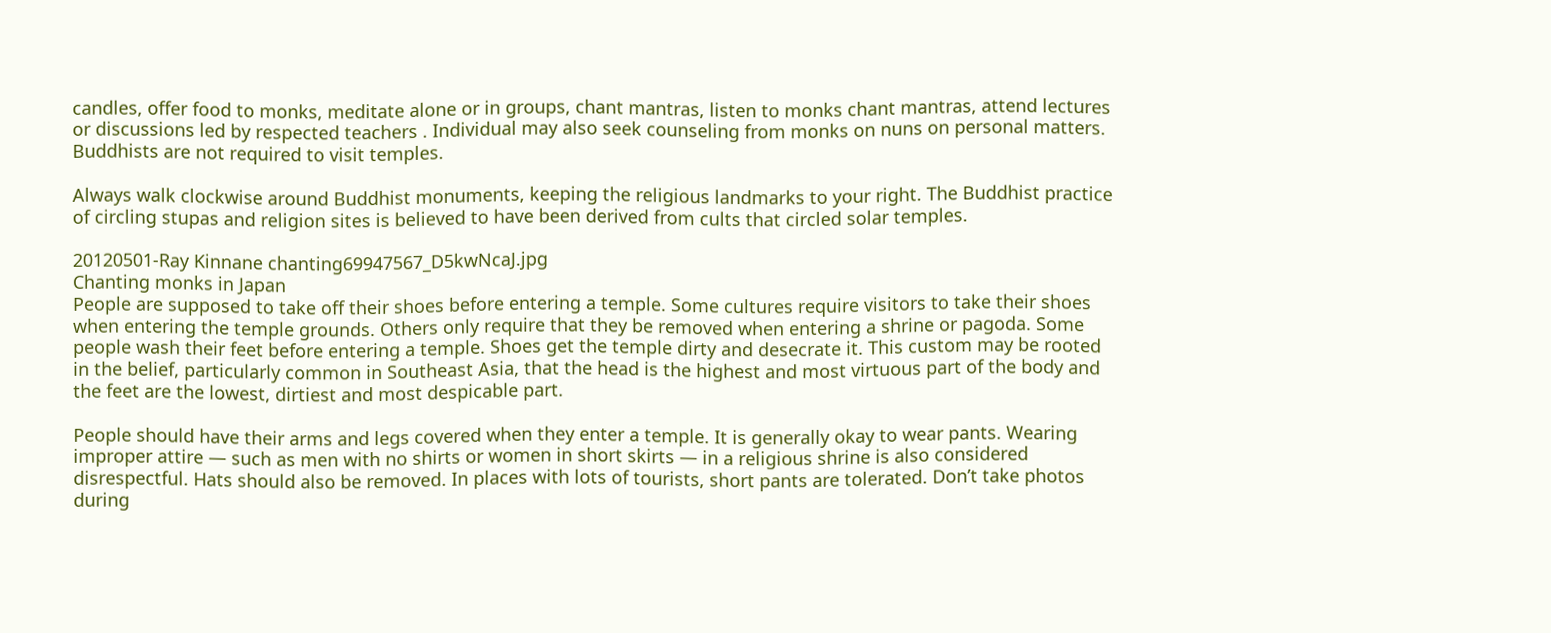candles, offer food to monks, meditate alone or in groups, chant mantras, listen to monks chant mantras, attend lectures or discussions led by respected teachers . Individual may also seek counseling from monks on nuns on personal matters. Buddhists are not required to visit temples.

Always walk clockwise around Buddhist monuments, keeping the religious landmarks to your right. The Buddhist practice of circling stupas and religion sites is believed to have been derived from cults that circled solar temples.

20120501-Ray Kinnane chanting69947567_D5kwNcaJ.jpg
Chanting monks in Japan
People are supposed to take off their shoes before entering a temple. Some cultures require visitors to take their shoes when entering the temple grounds. Others only require that they be removed when entering a shrine or pagoda. Some people wash their feet before entering a temple. Shoes get the temple dirty and desecrate it. This custom may be rooted in the belief, particularly common in Southeast Asia, that the head is the highest and most virtuous part of the body and the feet are the lowest, dirtiest and most despicable part.

People should have their arms and legs covered when they enter a temple. It is generally okay to wear pants. Wearing improper attire — such as men with no shirts or women in short skirts — in a religious shrine is also considered disrespectful. Hats should also be removed. In places with lots of tourists, short pants are tolerated. Don’t take photos during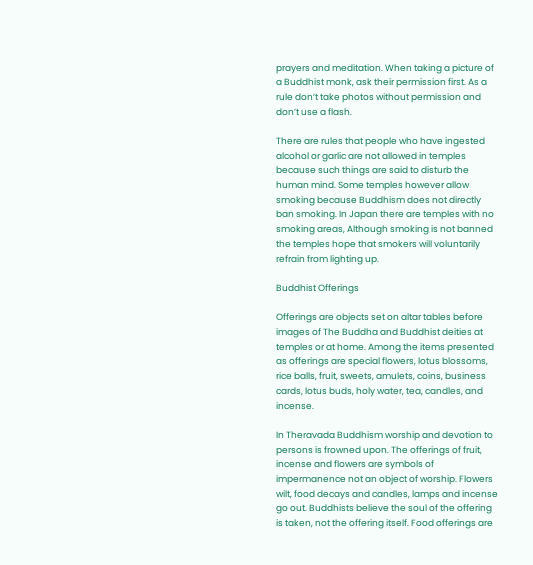prayers and meditation. When taking a picture of a Buddhist monk, ask their permission first. As a rule don’t take photos without permission and don’t use a flash.

There are rules that people who have ingested alcohol or garlic are not allowed in temples because such things are said to disturb the human mind. Some temples however allow smoking because Buddhism does not directly ban smoking. In Japan there are temples with no smoking areas, Although smoking is not banned the temples hope that smokers will voluntarily refrain from lighting up.

Buddhist Offerings

Offerings are objects set on altar tables before images of The Buddha and Buddhist deities at temples or at home. Among the items presented as offerings are special flowers, lotus blossoms, rice balls, fruit, sweets, amulets, coins, business cards, lotus buds, holy water, tea, candles, and incense.

In Theravada Buddhism worship and devotion to persons is frowned upon. The offerings of fruit, incense and flowers are symbols of impermanence not an object of worship. Flowers wilt, food decays and candles, lamps and incense go out. Buddhists believe the soul of the offering is taken, not the offering itself. Food offerings are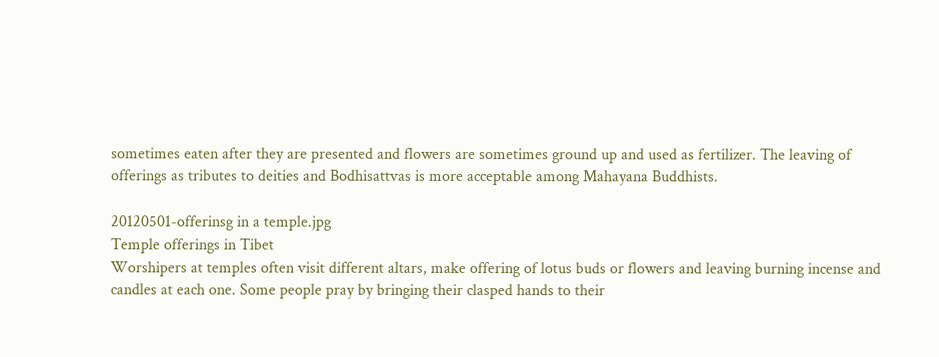sometimes eaten after they are presented and flowers are sometimes ground up and used as fertilizer. The leaving of offerings as tributes to deities and Bodhisattvas is more acceptable among Mahayana Buddhists.

20120501-offerinsg in a temple.jpg
Temple offerings in Tibet
Worshipers at temples often visit different altars, make offering of lotus buds or flowers and leaving burning incense and candles at each one. Some people pray by bringing their clasped hands to their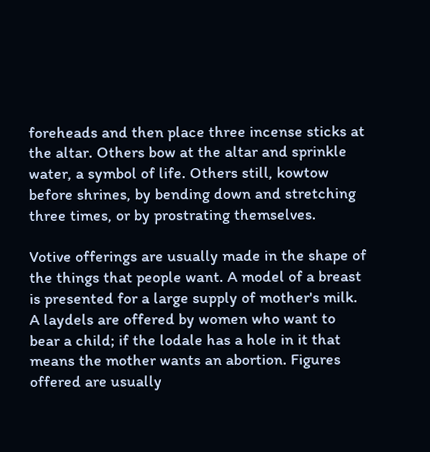foreheads and then place three incense sticks at the altar. Others bow at the altar and sprinkle water, a symbol of life. Others still, kowtow before shrines, by bending down and stretching three times, or by prostrating themselves.

Votive offerings are usually made in the shape of the things that people want. A model of a breast is presented for a large supply of mother's milk. A laydels are offered by women who want to bear a child; if the lodale has a hole in it that means the mother wants an abortion. Figures offered are usually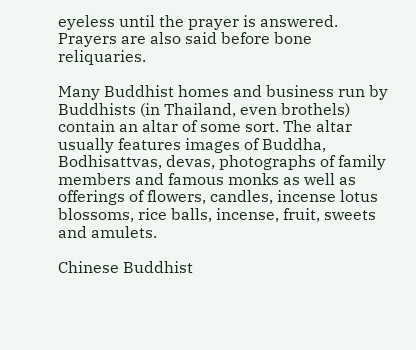eyeless until the prayer is answered. Prayers are also said before bone reliquaries.

Many Buddhist homes and business run by Buddhists (in Thailand, even brothels) contain an altar of some sort. The altar usually features images of Buddha, Bodhisattvas, devas, photographs of family members and famous monks as well as offerings of flowers, candles, incense lotus blossoms, rice balls, incense, fruit, sweets and amulets.

Chinese Buddhist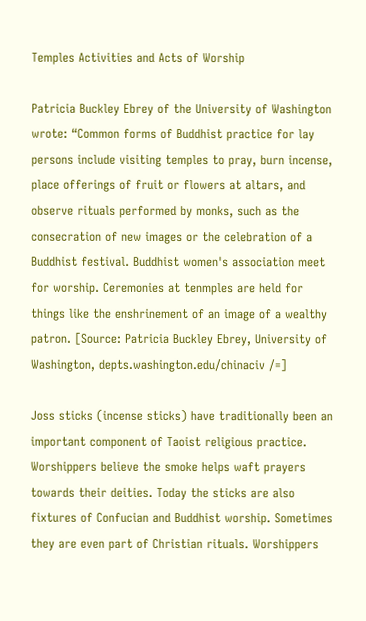Temples Activities and Acts of Worship

Patricia Buckley Ebrey of the University of Washington wrote: “Common forms of Buddhist practice for lay persons include visiting temples to pray, burn incense, place offerings of fruit or flowers at altars, and observe rituals performed by monks, such as the consecration of new images or the celebration of a Buddhist festival. Buddhist women's association meet for worship. Ceremonies at tenmples are held for things like the enshrinement of an image of a wealthy patron. [Source: Patricia Buckley Ebrey, University of Washington, depts.washington.edu/chinaciv /=]

Joss sticks (incense sticks) have traditionally been an important component of Taoist religious practice. Worshippers believe the smoke helps waft prayers towards their deities. Today the sticks are also fixtures of Confucian and Buddhist worship. Sometimes they are even part of Christian rituals. Worshippers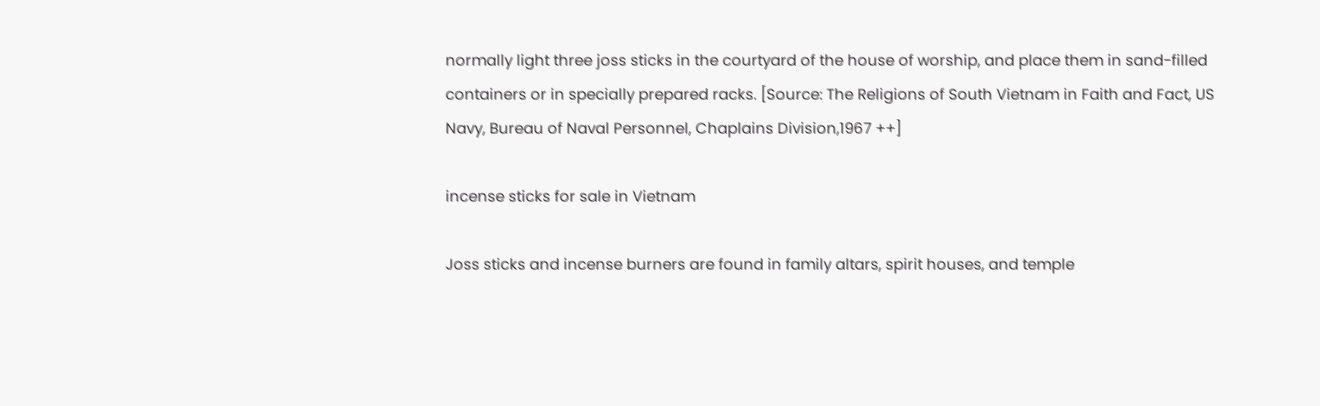normally light three joss sticks in the courtyard of the house of worship, and place them in sand-filled containers or in specially prepared racks. [Source: The Religions of South Vietnam in Faith and Fact, US Navy, Bureau of Naval Personnel, Chaplains Division,1967 ++]

incense sticks for sale in Vietnam

Joss sticks and incense burners are found in family altars, spirit houses, and temple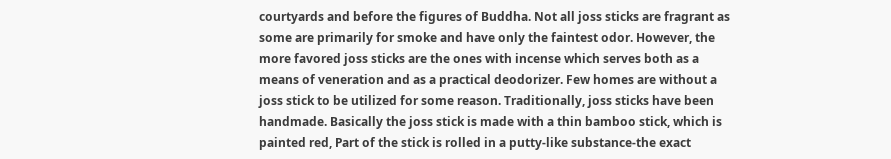courtyards and before the figures of Buddha. Not all joss sticks are fragrant as some are primarily for smoke and have only the faintest odor. However, the more favored joss sticks are the ones with incense which serves both as a means of veneration and as a practical deodorizer. Few homes are without a joss stick to be utilized for some reason. Traditionally, joss sticks have been handmade. Basically the joss stick is made with a thin bamboo stick, which is painted red, Part of the stick is rolled in a putty-like substance-the exact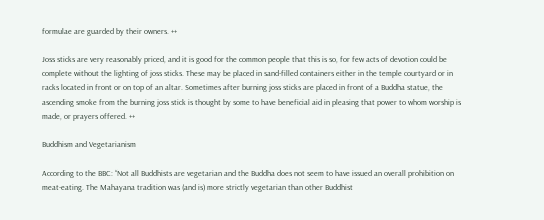formulae are guarded by their owners. ++

Joss sticks are very reasonably priced, and it is good for the common people that this is so, for few acts of devotion could be complete without the lighting of joss sticks. These may be placed in sand-filled containers either in the temple courtyard or in racks located in front or on top of an altar. Sometimes after burning joss sticks are placed in front of a Buddha statue, the ascending smoke from the burning joss stick is thought by some to have beneficial aid in pleasing that power to whom worship is made, or prayers offered. ++

Buddhism and Vegetarianism

According to the BBC: “Not all Buddhists are vegetarian and the Buddha does not seem to have issued an overall prohibition on meat-eating. The Mahayana tradition was (and is) more strictly vegetarian than other Buddhist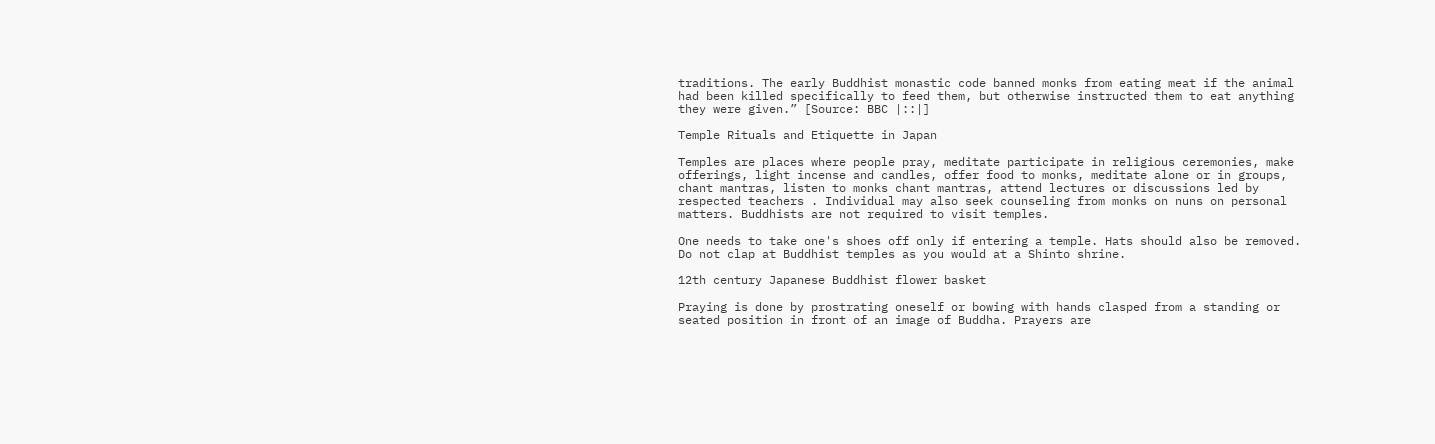traditions. The early Buddhist monastic code banned monks from eating meat if the animal had been killed specifically to feed them, but otherwise instructed them to eat anything they were given.” [Source: BBC |::|]

Temple Rituals and Etiquette in Japan

Temples are places where people pray, meditate participate in religious ceremonies, make offerings, light incense and candles, offer food to monks, meditate alone or in groups, chant mantras, listen to monks chant mantras, attend lectures or discussions led by respected teachers . Individual may also seek counseling from monks on nuns on personal matters. Buddhists are not required to visit temples.

One needs to take one's shoes off only if entering a temple. Hats should also be removed. Do not clap at Buddhist temples as you would at a Shinto shrine.

12th century Japanese Buddhist flower basket

Praying is done by prostrating oneself or bowing with hands clasped from a standing or seated position in front of an image of Buddha. Prayers are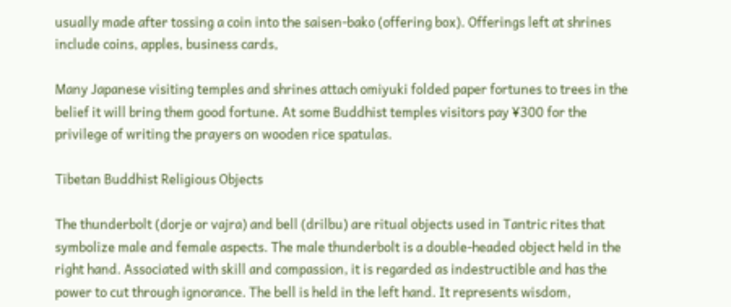usually made after tossing a coin into the saisen-bako (offering box). Offerings left at shrines include coins, apples, business cards,

Many Japanese visiting temples and shrines attach omiyuki folded paper fortunes to trees in the belief it will bring them good fortune. At some Buddhist temples visitors pay ¥300 for the privilege of writing the prayers on wooden rice spatulas.

Tibetan Buddhist Religious Objects

The thunderbolt (dorje or vajra) and bell (drilbu) are ritual objects used in Tantric rites that symbolize male and female aspects. The male thunderbolt is a double-headed object held in the right hand. Associated with skill and compassion, it is regarded as indestructible and has the power to cut through ignorance. The bell is held in the left hand. It represents wisdom,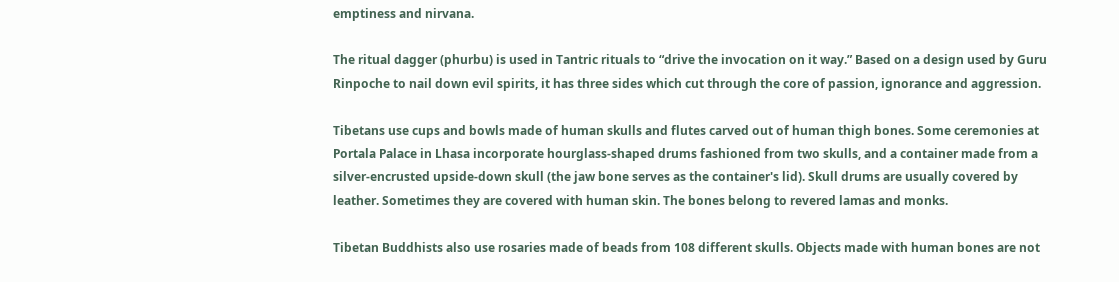emptiness and nirvana.

The ritual dagger (phurbu) is used in Tantric rituals to “drive the invocation on it way.” Based on a design used by Guru Rinpoche to nail down evil spirits, it has three sides which cut through the core of passion, ignorance and aggression.

Tibetans use cups and bowls made of human skulls and flutes carved out of human thigh bones. Some ceremonies at Portala Palace in Lhasa incorporate hourglass-shaped drums fashioned from two skulls, and a container made from a silver-encrusted upside-down skull (the jaw bone serves as the container's lid). Skull drums are usually covered by leather. Sometimes they are covered with human skin. The bones belong to revered lamas and monks.

Tibetan Buddhists also use rosaries made of beads from 108 different skulls. Objects made with human bones are not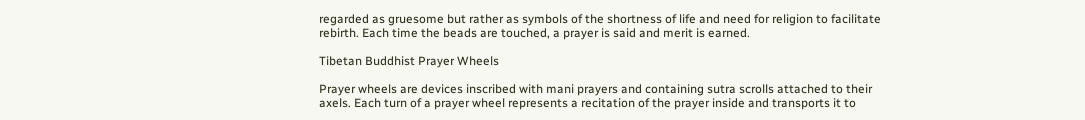regarded as gruesome but rather as symbols of the shortness of life and need for religion to facilitate rebirth. Each time the beads are touched, a prayer is said and merit is earned.

Tibetan Buddhist Prayer Wheels

Prayer wheels are devices inscribed with mani prayers and containing sutra scrolls attached to their axels. Each turn of a prayer wheel represents a recitation of the prayer inside and transports it to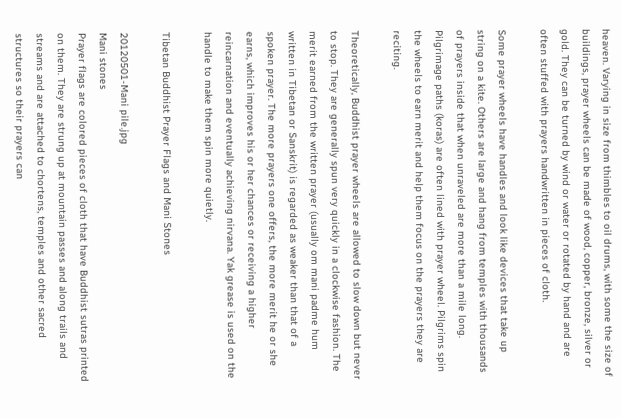heaven. Varying in size from thimbles to oil drums, with some the size of buildings, prayer wheels can be made of wood, copper, bronze, silver or gold. They can be turned by wind or water or rotated by hand and are often stuffed with prayers handwritten in pieces of cloth.

Some prayer wheels have handles and look like devices that take up string on a kite. Others are large and hang from temples with thousands of prayers inside that when unraveled are more than a mile long. Pilgrimage paths (koras) are often lined with prayer wheel. Pilgrims spin the wheels to earn merit and help them focus on the prayers they are reciting.

Theoretically, Buddhist prayer wheels are allowed to slow down but never to stop. They are generally spun very quickly in a clockwise fashion. The merit earned from the written prayer (usually om mani padme hum written in Tibetan or Sanskrit) is regarded as weaker than that of a spoken prayer. The more prayers one offers, the more merit he or she earns, which improves his or her chances or receiving a higher reincarnation and eventually achieving nirvana. Yak grease is used on the handle to make them spin more quietly.

Tibetan Buddhist Prayer Flags and Mani Stones

20120501-Mani pile.jpg
Mani stones
Prayer flags are colored pieces of cloth that have Buddhist sutras printed on them. They are strung up at mountain passes and along trails and streams and are attached to chortens, temples and other sacred structures so their prayers can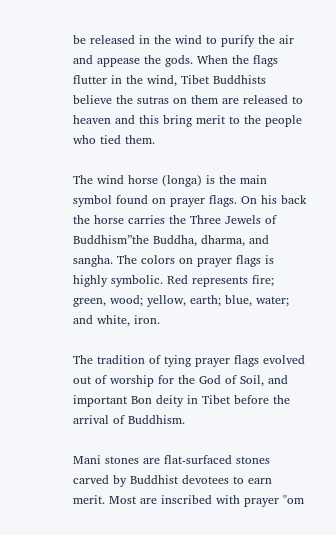be released in the wind to purify the air and appease the gods. When the flags flutter in the wind, Tibet Buddhists believe the sutras on them are released to heaven and this bring merit to the people who tied them.

The wind horse (longa) is the main symbol found on prayer flags. On his back the horse carries the Three Jewels of Buddhism”the Buddha, dharma, and sangha. The colors on prayer flags is highly symbolic. Red represents fire; green, wood; yellow, earth; blue, water; and white, iron.

The tradition of tying prayer flags evolved out of worship for the God of Soil, and important Bon deity in Tibet before the arrival of Buddhism.

Mani stones are flat-surfaced stones carved by Buddhist devotees to earn merit. Most are inscribed with prayer "om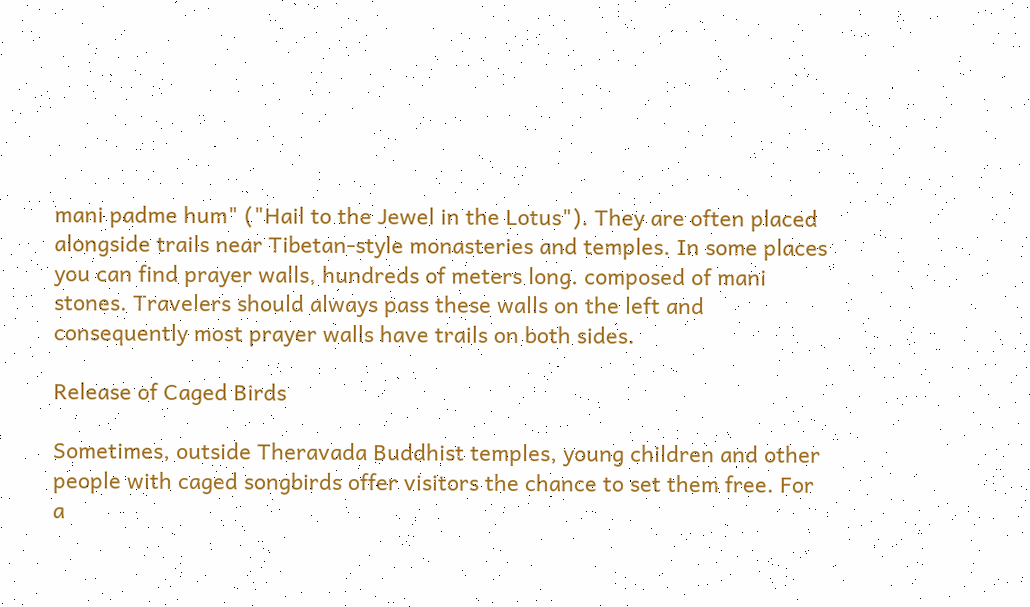mani padme hum" ("Hail to the Jewel in the Lotus"). They are often placed alongside trails near Tibetan-style monasteries and temples. In some places you can find prayer walls, hundreds of meters long. composed of mani stones. Travelers should always pass these walls on the left and consequently most prayer walls have trails on both sides.

Release of Caged Birds

Sometimes, outside Theravada Buddhist temples, young children and other people with caged songbirds offer visitors the chance to set them free. For a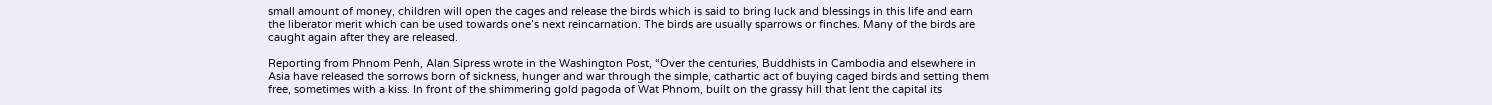small amount of money, children will open the cages and release the birds which is said to bring luck and blessings in this life and earn the liberator merit which can be used towards one’s next reincarnation. The birds are usually sparrows or finches. Many of the birds are caught again after they are released.

Reporting from Phnom Penh, Alan Sipress wrote in the Washington Post, “Over the centuries, Buddhists in Cambodia and elsewhere in Asia have released the sorrows born of sickness, hunger and war through the simple, cathartic act of buying caged birds and setting them free, sometimes with a kiss. In front of the shimmering gold pagoda of Wat Phnom, built on the grassy hill that lent the capital its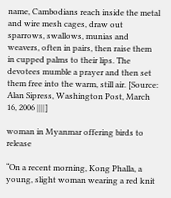name, Cambodians reach inside the metal and wire mesh cages, draw out sparrows, swallows, munias and weavers, often in pairs, then raise them in cupped palms to their lips. The devotees mumble a prayer and then set them free into the warm, still air. [Source: Alan Sipress, Washington Post, March 16, 2006 ||||]

woman in Myanmar offering birds to release

“On a recent morning, Kong Phalla, a young, slight woman wearing a red knit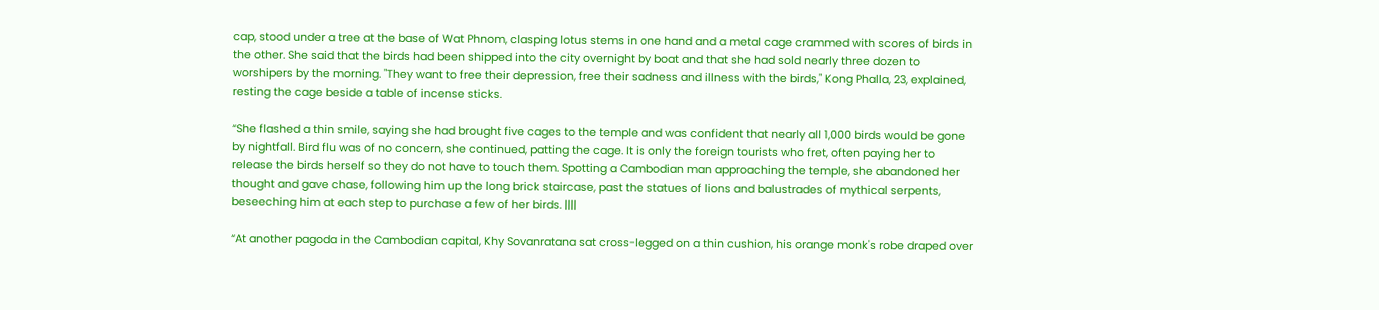cap, stood under a tree at the base of Wat Phnom, clasping lotus stems in one hand and a metal cage crammed with scores of birds in the other. She said that the birds had been shipped into the city overnight by boat and that she had sold nearly three dozen to worshipers by the morning. "They want to free their depression, free their sadness and illness with the birds," Kong Phalla, 23, explained, resting the cage beside a table of incense sticks.

“She flashed a thin smile, saying she had brought five cages to the temple and was confident that nearly all 1,000 birds would be gone by nightfall. Bird flu was of no concern, she continued, patting the cage. It is only the foreign tourists who fret, often paying her to release the birds herself so they do not have to touch them. Spotting a Cambodian man approaching the temple, she abandoned her thought and gave chase, following him up the long brick staircase, past the statues of lions and balustrades of mythical serpents, beseeching him at each step to purchase a few of her birds. ||||

“At another pagoda in the Cambodian capital, Khy Sovanratana sat cross-legged on a thin cushion, his orange monk's robe draped over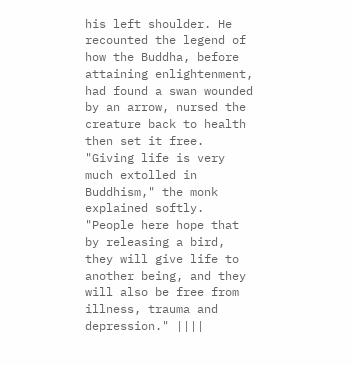his left shoulder. He recounted the legend of how the Buddha, before attaining enlightenment, had found a swan wounded by an arrow, nursed the creature back to health then set it free. "Giving life is very much extolled in Buddhism," the monk explained softly. "People here hope that by releasing a bird, they will give life to another being, and they will also be free from illness, trauma and depression." ||||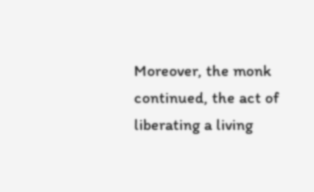Moreover, the monk continued, the act of liberating a living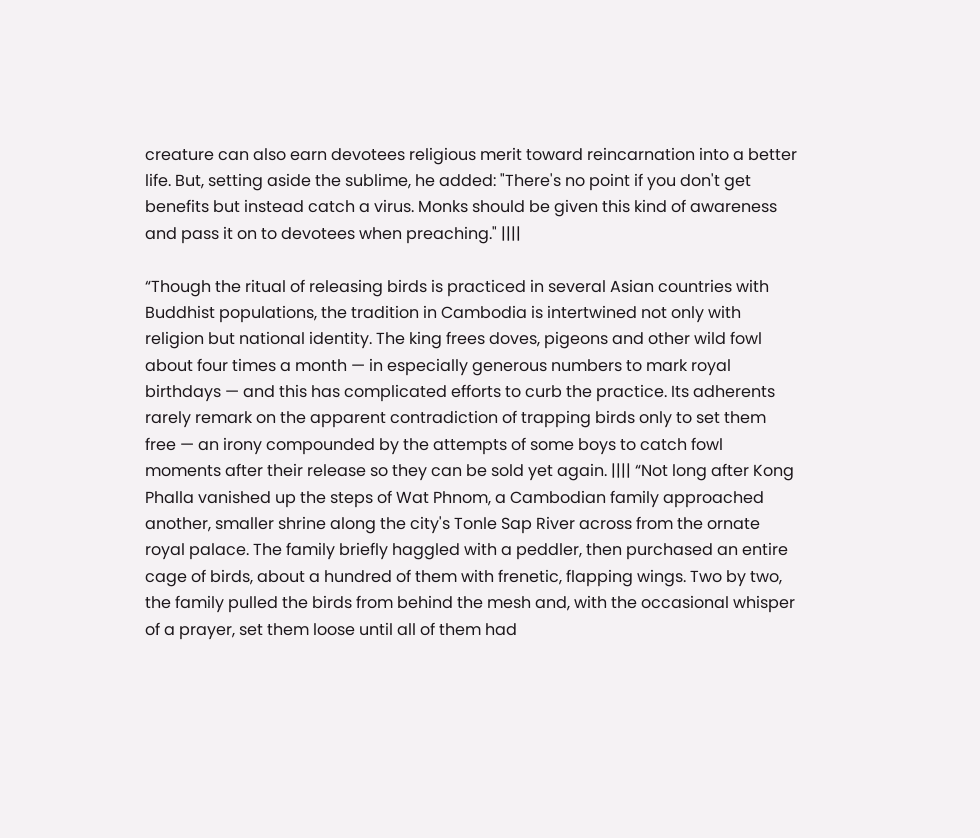creature can also earn devotees religious merit toward reincarnation into a better life. But, setting aside the sublime, he added: "There's no point if you don't get benefits but instead catch a virus. Monks should be given this kind of awareness and pass it on to devotees when preaching." ||||

“Though the ritual of releasing birds is practiced in several Asian countries with Buddhist populations, the tradition in Cambodia is intertwined not only with religion but national identity. The king frees doves, pigeons and other wild fowl about four times a month — in especially generous numbers to mark royal birthdays — and this has complicated efforts to curb the practice. Its adherents rarely remark on the apparent contradiction of trapping birds only to set them free — an irony compounded by the attempts of some boys to catch fowl moments after their release so they can be sold yet again. |||| “Not long after Kong Phalla vanished up the steps of Wat Phnom, a Cambodian family approached another, smaller shrine along the city's Tonle Sap River across from the ornate royal palace. The family briefly haggled with a peddler, then purchased an entire cage of birds, about a hundred of them with frenetic, flapping wings. Two by two, the family pulled the birds from behind the mesh and, with the occasional whisper of a prayer, set them loose until all of them had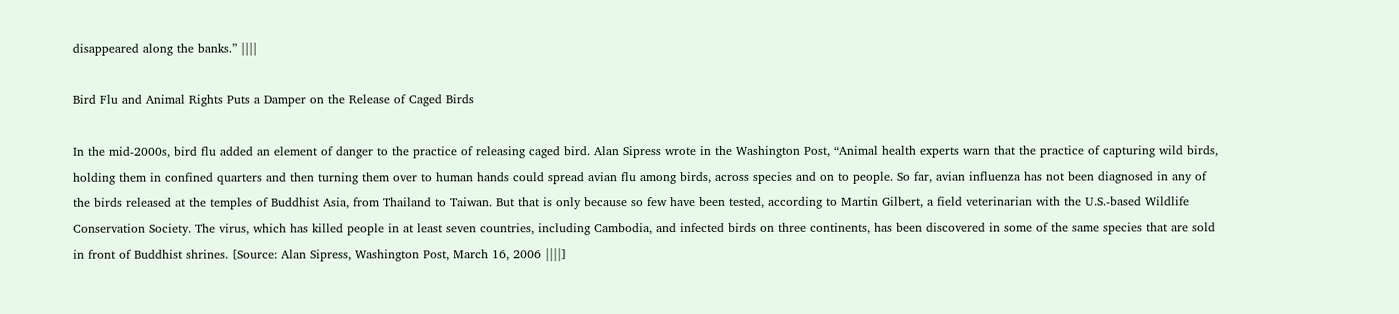disappeared along the banks.” ||||

Bird Flu and Animal Rights Puts a Damper on the Release of Caged Birds

In the mid-2000s, bird flu added an element of danger to the practice of releasing caged bird. Alan Sipress wrote in the Washington Post, “Animal health experts warn that the practice of capturing wild birds, holding them in confined quarters and then turning them over to human hands could spread avian flu among birds, across species and on to people. So far, avian influenza has not been diagnosed in any of the birds released at the temples of Buddhist Asia, from Thailand to Taiwan. But that is only because so few have been tested, according to Martin Gilbert, a field veterinarian with the U.S.-based Wildlife Conservation Society. The virus, which has killed people in at least seven countries, including Cambodia, and infected birds on three continents, has been discovered in some of the same species that are sold in front of Buddhist shrines. [Source: Alan Sipress, Washington Post, March 16, 2006 ||||]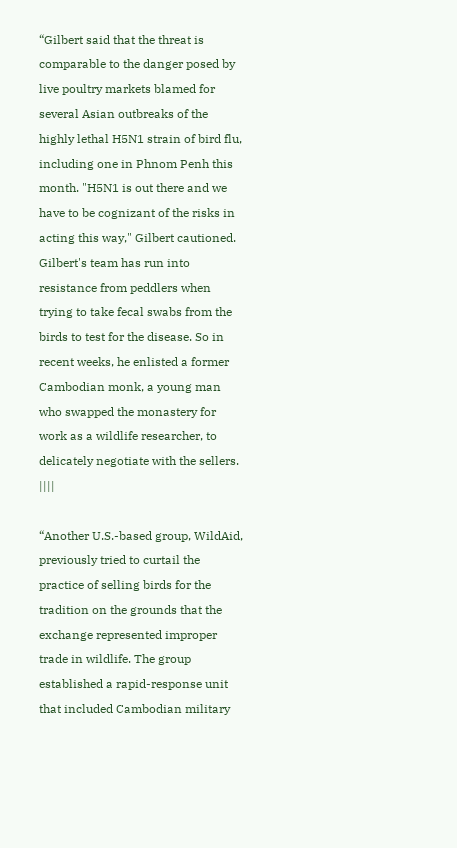“Gilbert said that the threat is comparable to the danger posed by live poultry markets blamed for several Asian outbreaks of the highly lethal H5N1 strain of bird flu, including one in Phnom Penh this month. "H5N1 is out there and we have to be cognizant of the risks in acting this way," Gilbert cautioned. Gilbert's team has run into resistance from peddlers when trying to take fecal swabs from the birds to test for the disease. So in recent weeks, he enlisted a former Cambodian monk, a young man who swapped the monastery for work as a wildlife researcher, to delicately negotiate with the sellers. ||||

“Another U.S.-based group, WildAid, previously tried to curtail the practice of selling birds for the tradition on the grounds that the exchange represented improper trade in wildlife. The group established a rapid-response unit that included Cambodian military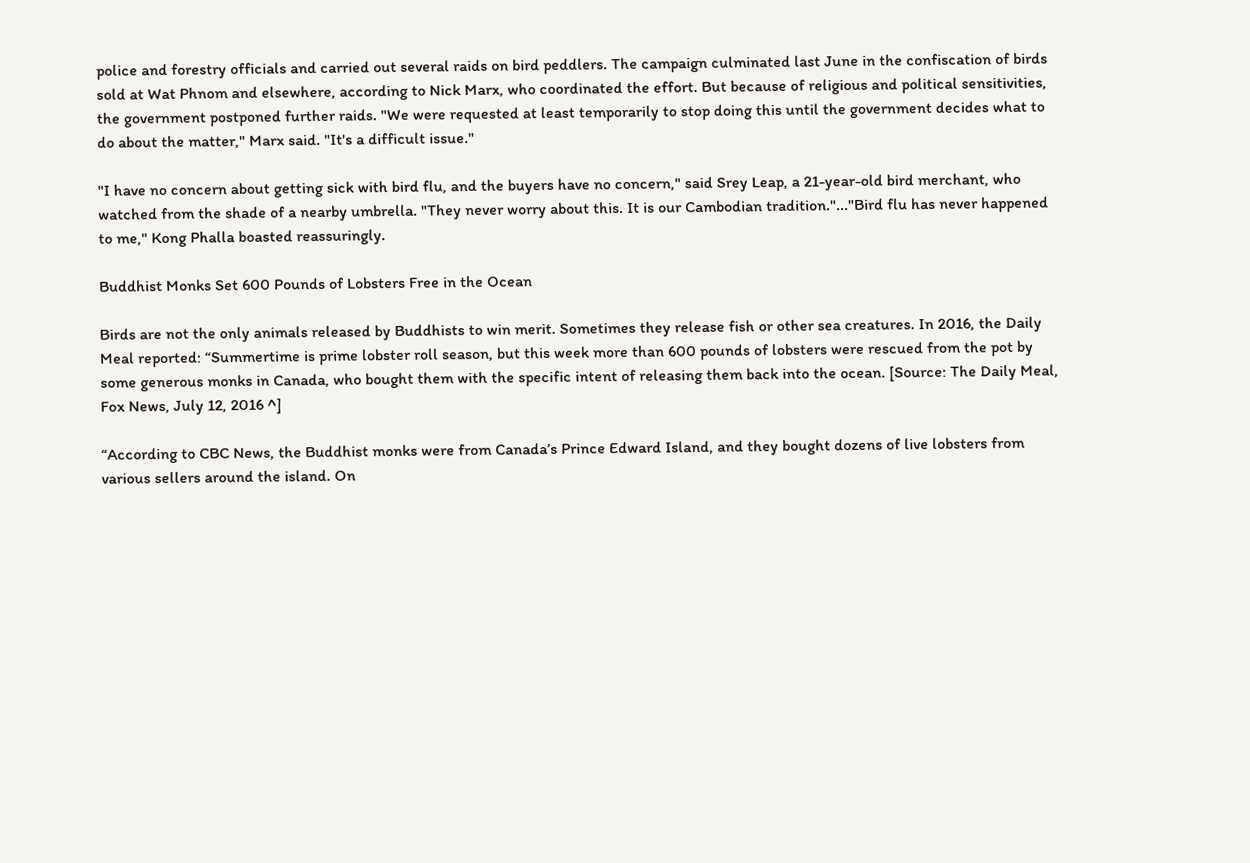police and forestry officials and carried out several raids on bird peddlers. The campaign culminated last June in the confiscation of birds sold at Wat Phnom and elsewhere, according to Nick Marx, who coordinated the effort. But because of religious and political sensitivities, the government postponed further raids. "We were requested at least temporarily to stop doing this until the government decides what to do about the matter," Marx said. "It's a difficult issue."

"I have no concern about getting sick with bird flu, and the buyers have no concern," said Srey Leap, a 21-year-old bird merchant, who watched from the shade of a nearby umbrella. "They never worry about this. It is our Cambodian tradition."..."Bird flu has never happened to me," Kong Phalla boasted reassuringly.

Buddhist Monks Set 600 Pounds of Lobsters Free in the Ocean

Birds are not the only animals released by Buddhists to win merit. Sometimes they release fish or other sea creatures. In 2016, the Daily Meal reported: “Summertime is prime lobster roll season, but this week more than 600 pounds of lobsters were rescued from the pot by some generous monks in Canada, who bought them with the specific intent of releasing them back into the ocean. [Source: The Daily Meal, Fox News, July 12, 2016 ^]

“According to CBC News, the Buddhist monks were from Canada’s Prince Edward Island, and they bought dozens of live lobsters from various sellers around the island. On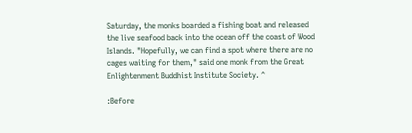Saturday, the monks boarded a fishing boat and released the live seafood back into the ocean off the coast of Wood Islands. "Hopefully, we can find a spot where there are no cages waiting for them," said one monk from the Great Enlightenment Buddhist Institute Society. ^

:Before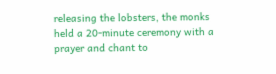releasing the lobsters, the monks held a 20-minute ceremony with a prayer and chant to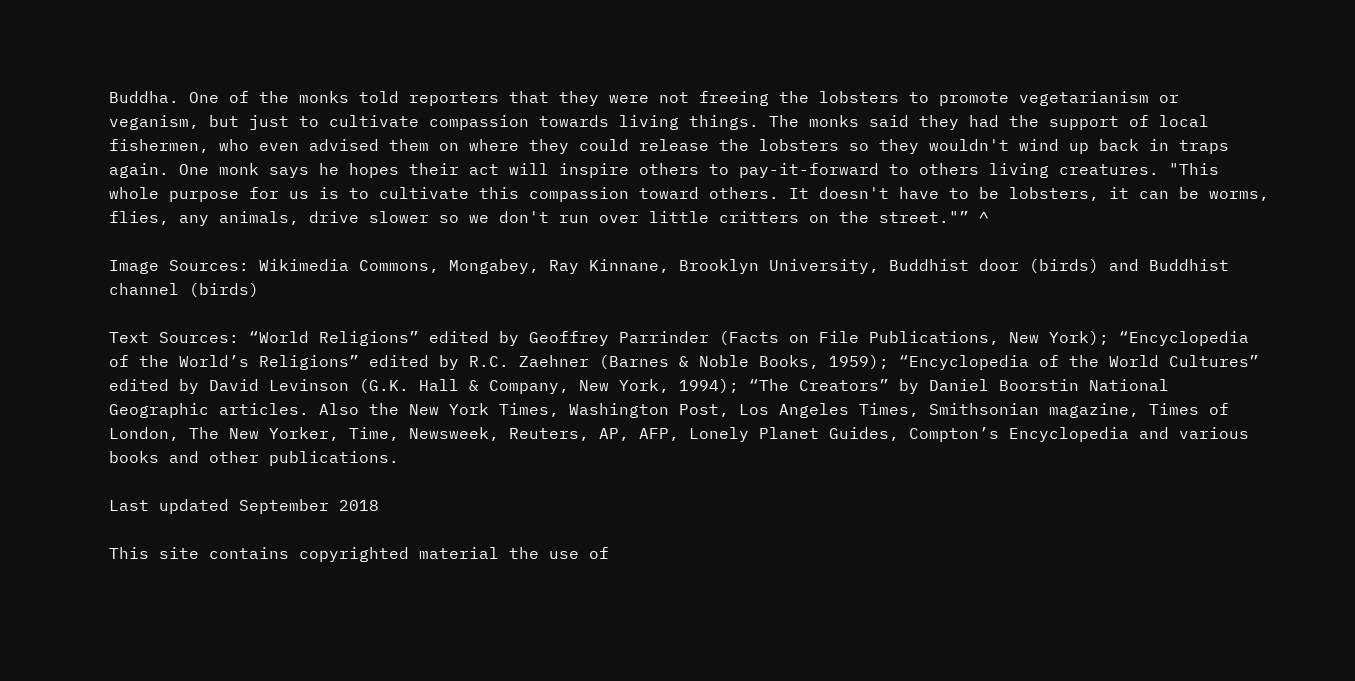Buddha. One of the monks told reporters that they were not freeing the lobsters to promote vegetarianism or veganism, but just to cultivate compassion towards living things. The monks said they had the support of local fishermen, who even advised them on where they could release the lobsters so they wouldn't wind up back in traps again. One monk says he hopes their act will inspire others to pay-it-forward to others living creatures. "This whole purpose for us is to cultivate this compassion toward others. It doesn't have to be lobsters, it can be worms, flies, any animals, drive slower so we don't run over little critters on the street."” ^

Image Sources: Wikimedia Commons, Mongabey, Ray Kinnane, Brooklyn University, Buddhist door (birds) and Buddhist channel (birds)

Text Sources: “World Religions” edited by Geoffrey Parrinder (Facts on File Publications, New York); “Encyclopedia of the World’s Religions” edited by R.C. Zaehner (Barnes & Noble Books, 1959); “Encyclopedia of the World Cultures” edited by David Levinson (G.K. Hall & Company, New York, 1994); “The Creators” by Daniel Boorstin National Geographic articles. Also the New York Times, Washington Post, Los Angeles Times, Smithsonian magazine, Times of London, The New Yorker, Time, Newsweek, Reuters, AP, AFP, Lonely Planet Guides, Compton’s Encyclopedia and various books and other publications.

Last updated September 2018

This site contains copyrighted material the use of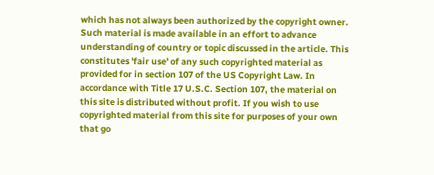which has not always been authorized by the copyright owner. Such material is made available in an effort to advance understanding of country or topic discussed in the article. This constitutes 'fair use' of any such copyrighted material as provided for in section 107 of the US Copyright Law. In accordance with Title 17 U.S.C. Section 107, the material on this site is distributed without profit. If you wish to use copyrighted material from this site for purposes of your own that go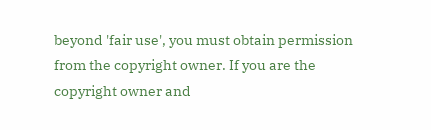beyond 'fair use', you must obtain permission from the copyright owner. If you are the copyright owner and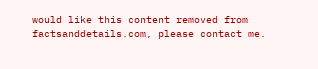would like this content removed from factsanddetails.com, please contact me.